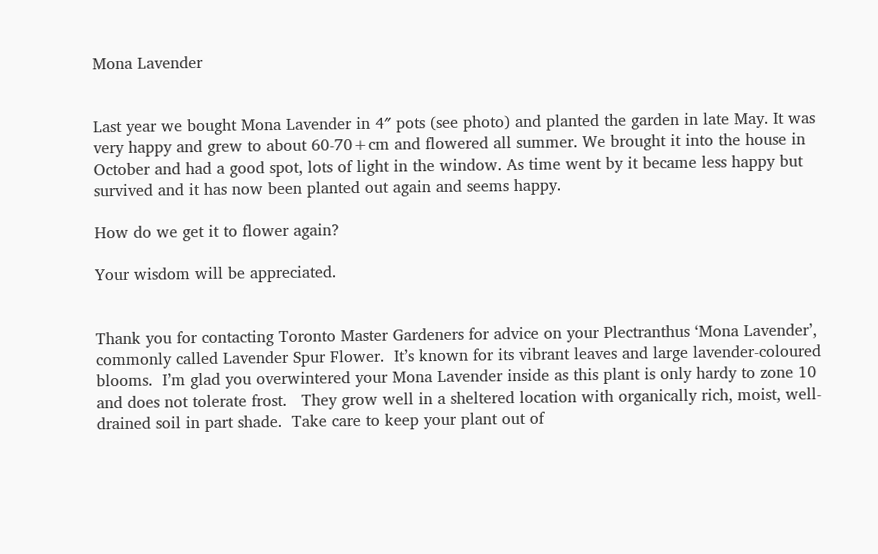Mona Lavender


Last year we bought Mona Lavender in 4″ pots (see photo) and planted the garden in late May. It was very happy and grew to about 60-70+cm and flowered all summer. We brought it into the house in October and had a good spot, lots of light in the window. As time went by it became less happy but survived and it has now been planted out again and seems happy.

How do we get it to flower again?

Your wisdom will be appreciated.


Thank you for contacting Toronto Master Gardeners for advice on your Plectranthus ‘Mona Lavender’, commonly called Lavender Spur Flower.  It’s known for its vibrant leaves and large lavender-coloured blooms.  I’m glad you overwintered your Mona Lavender inside as this plant is only hardy to zone 10 and does not tolerate frost.   They grow well in a sheltered location with organically rich, moist, well-drained soil in part shade.  Take care to keep your plant out of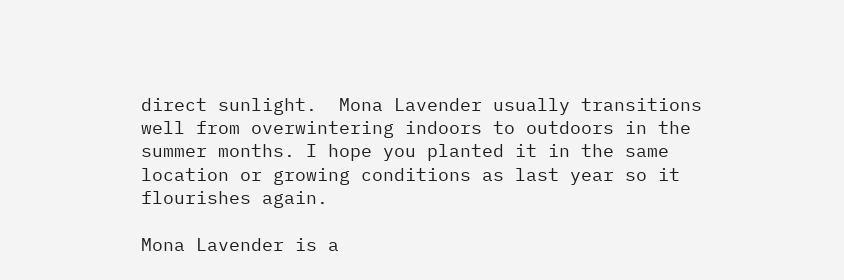direct sunlight.  Mona Lavender usually transitions well from overwintering indoors to outdoors in the summer months. I hope you planted it in the same location or growing conditions as last year so it flourishes again.

Mona Lavender is a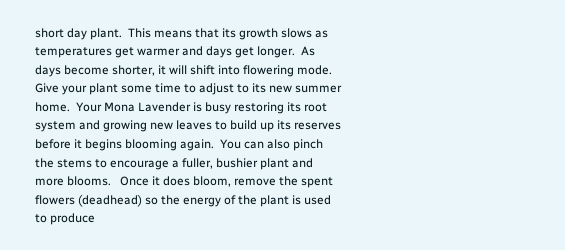short day plant.  This means that its growth slows as temperatures get warmer and days get longer.  As days become shorter, it will shift into flowering mode.  Give your plant some time to adjust to its new summer home.  Your Mona Lavender is busy restoring its root system and growing new leaves to build up its reserves before it begins blooming again.  You can also pinch the stems to encourage a fuller, bushier plant and more blooms.   Once it does bloom, remove the spent flowers (deadhead) so the energy of the plant is used to produce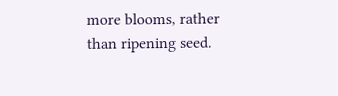more blooms, rather than ripening seed.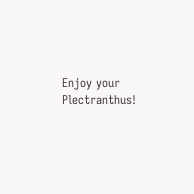Enjoy your Plectranthus!